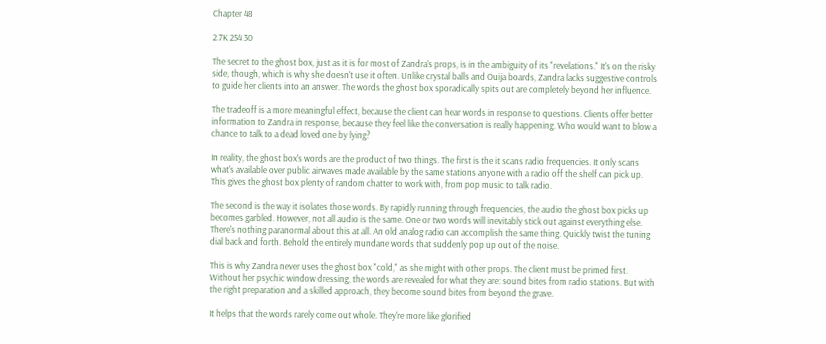Chapter 48

2.7K 254 30

The secret to the ghost box, just as it is for most of Zandra's props, is in the ambiguity of its "revelations." It's on the risky side, though, which is why she doesn't use it often. Unlike crystal balls and Ouija boards, Zandra lacks suggestive controls to guide her clients into an answer. The words the ghost box sporadically spits out are completely beyond her influence.

The tradeoff is a more meaningful effect, because the client can hear words in response to questions. Clients offer better information to Zandra in response, because they feel like the conversation is really happening. Who would want to blow a chance to talk to a dead loved one by lying?

In reality, the ghost box's words are the product of two things. The first is the it scans radio frequencies. It only scans what's available over public airwaves made available by the same stations anyone with a radio off the shelf can pick up. This gives the ghost box plenty of random chatter to work with, from pop music to talk radio.

The second is the way it isolates those words. By rapidly running through frequencies, the audio the ghost box picks up becomes garbled. However, not all audio is the same. One or two words will inevitably stick out against everything else. There's nothing paranormal about this at all. An old analog radio can accomplish the same thing. Quickly twist the tuning dial back and forth. Behold the entirely mundane words that suddenly pop up out of the noise.

This is why Zandra never uses the ghost box "cold," as she might with other props. The client must be primed first. Without her psychic window dressing, the words are revealed for what they are: sound bites from radio stations. But with the right preparation and a skilled approach, they become sound bites from beyond the grave.

It helps that the words rarely come out whole. They're more like glorified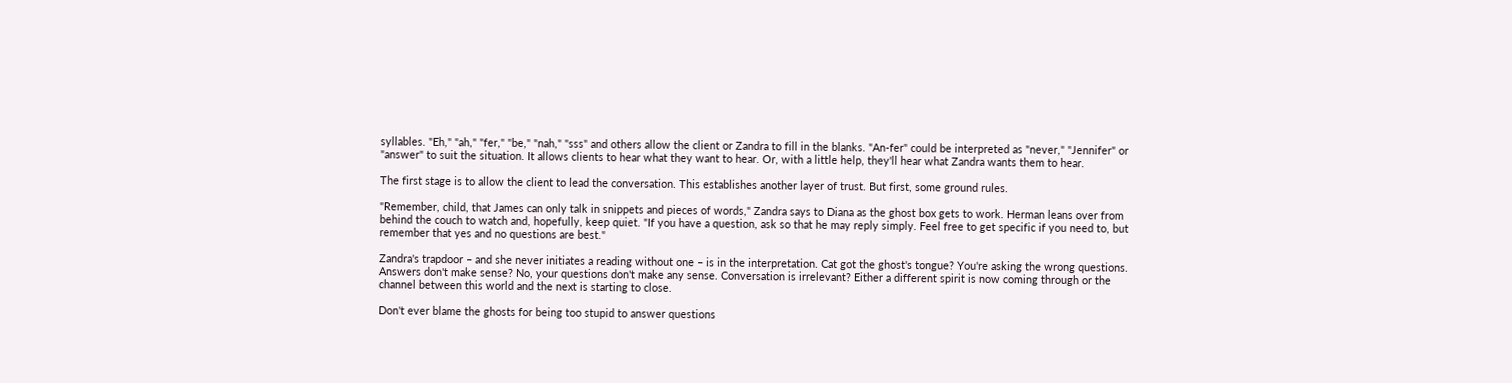syllables. "Eh," "ah," "fer," "be," "nah," "sss" and others allow the client or Zandra to fill in the blanks. "An-fer" could be interpreted as "never," "Jennifer" or "answer" to suit the situation. It allows clients to hear what they want to hear. Or, with a little help, they'll hear what Zandra wants them to hear.

The first stage is to allow the client to lead the conversation. This establishes another layer of trust. But first, some ground rules.

"Remember, child, that James can only talk in snippets and pieces of words," Zandra says to Diana as the ghost box gets to work. Herman leans over from behind the couch to watch and, hopefully, keep quiet. "If you have a question, ask so that he may reply simply. Feel free to get specific if you need to, but remember that yes and no questions are best."

Zandra's trapdoor – and she never initiates a reading without one – is in the interpretation. Cat got the ghost's tongue? You're asking the wrong questions. Answers don't make sense? No, your questions don't make any sense. Conversation is irrelevant? Either a different spirit is now coming through or the channel between this world and the next is starting to close.

Don't ever blame the ghosts for being too stupid to answer questions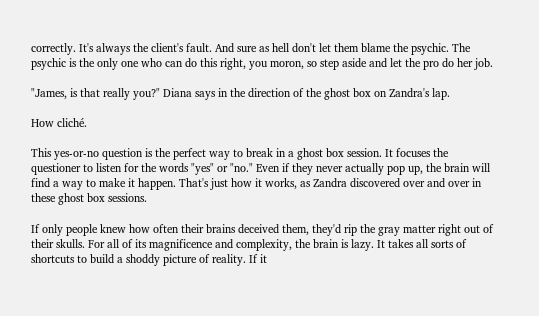correctly. It's always the client's fault. And sure as hell don't let them blame the psychic. The psychic is the only one who can do this right, you moron, so step aside and let the pro do her job.

"James, is that really you?" Diana says in the direction of the ghost box on Zandra's lap.

How cliché.

This yes-or-no question is the perfect way to break in a ghost box session. It focuses the questioner to listen for the words "yes" or "no." Even if they never actually pop up, the brain will find a way to make it happen. That's just how it works, as Zandra discovered over and over in these ghost box sessions.

If only people knew how often their brains deceived them, they'd rip the gray matter right out of their skulls. For all of its magnificence and complexity, the brain is lazy. It takes all sorts of shortcuts to build a shoddy picture of reality. If it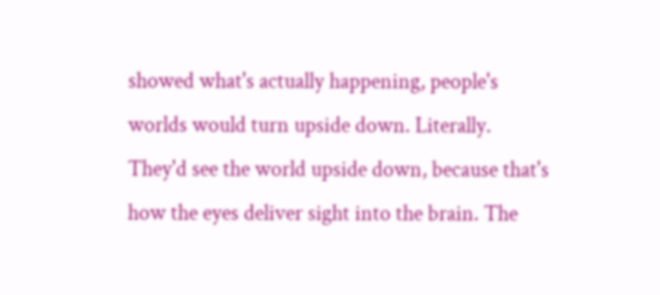showed what's actually happening, people's worlds would turn upside down. Literally. They'd see the world upside down, because that's how the eyes deliver sight into the brain. The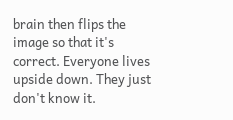brain then flips the image so that it's correct. Everyone lives upside down. They just don't know it.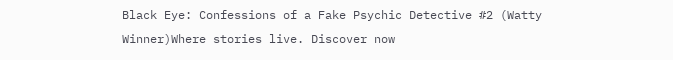Black Eye: Confessions of a Fake Psychic Detective #2 (Watty Winner)Where stories live. Discover now